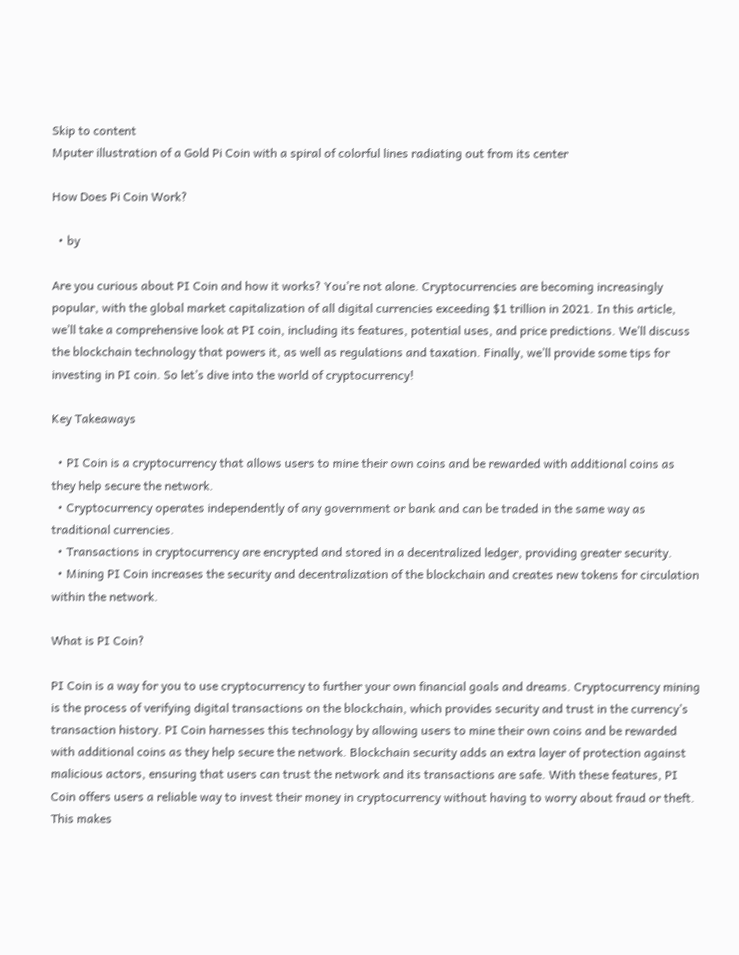Skip to content
Mputer illustration of a Gold Pi Coin with a spiral of colorful lines radiating out from its center

How Does Pi Coin Work?

  • by

Are you curious about PI Coin and how it works? You’re not alone. Cryptocurrencies are becoming increasingly popular, with the global market capitalization of all digital currencies exceeding $1 trillion in 2021. In this article, we’ll take a comprehensive look at PI coin, including its features, potential uses, and price predictions. We’ll discuss the blockchain technology that powers it, as well as regulations and taxation. Finally, we’ll provide some tips for investing in PI coin. So let’s dive into the world of cryptocurrency!

Key Takeaways

  • PI Coin is a cryptocurrency that allows users to mine their own coins and be rewarded with additional coins as they help secure the network.
  • Cryptocurrency operates independently of any government or bank and can be traded in the same way as traditional currencies.
  • Transactions in cryptocurrency are encrypted and stored in a decentralized ledger, providing greater security.
  • Mining PI Coin increases the security and decentralization of the blockchain and creates new tokens for circulation within the network.

What is PI Coin?

PI Coin is a way for you to use cryptocurrency to further your own financial goals and dreams. Cryptocurrency mining is the process of verifying digital transactions on the blockchain, which provides security and trust in the currency’s transaction history. PI Coin harnesses this technology by allowing users to mine their own coins and be rewarded with additional coins as they help secure the network. Blockchain security adds an extra layer of protection against malicious actors, ensuring that users can trust the network and its transactions are safe. With these features, PI Coin offers users a reliable way to invest their money in cryptocurrency without having to worry about fraud or theft. This makes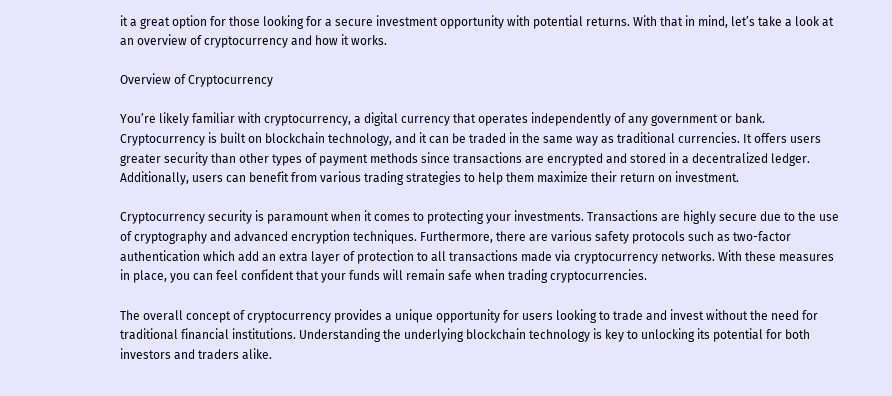it a great option for those looking for a secure investment opportunity with potential returns. With that in mind, let’s take a look at an overview of cryptocurrency and how it works.

Overview of Cryptocurrency

You’re likely familiar with cryptocurrency, a digital currency that operates independently of any government or bank. Cryptocurrency is built on blockchain technology, and it can be traded in the same way as traditional currencies. It offers users greater security than other types of payment methods since transactions are encrypted and stored in a decentralized ledger. Additionally, users can benefit from various trading strategies to help them maximize their return on investment.

Cryptocurrency security is paramount when it comes to protecting your investments. Transactions are highly secure due to the use of cryptography and advanced encryption techniques. Furthermore, there are various safety protocols such as two-factor authentication which add an extra layer of protection to all transactions made via cryptocurrency networks. With these measures in place, you can feel confident that your funds will remain safe when trading cryptocurrencies.

The overall concept of cryptocurrency provides a unique opportunity for users looking to trade and invest without the need for traditional financial institutions. Understanding the underlying blockchain technology is key to unlocking its potential for both investors and traders alike.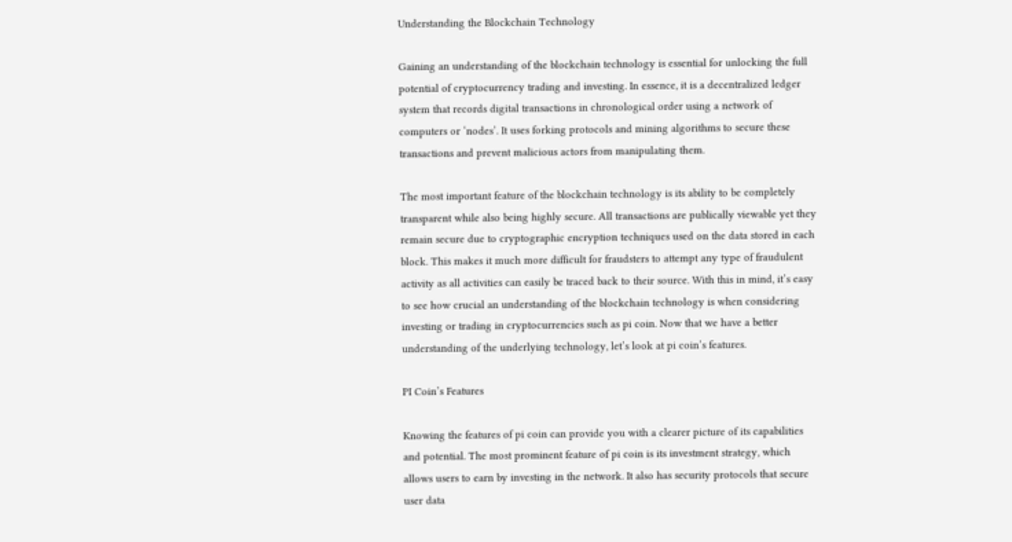Understanding the Blockchain Technology

Gaining an understanding of the blockchain technology is essential for unlocking the full potential of cryptocurrency trading and investing. In essence, it is a decentralized ledger system that records digital transactions in chronological order using a network of computers or ‘nodes’. It uses forking protocols and mining algorithms to secure these transactions and prevent malicious actors from manipulating them.

The most important feature of the blockchain technology is its ability to be completely transparent while also being highly secure. All transactions are publically viewable yet they remain secure due to cryptographic encryption techniques used on the data stored in each block. This makes it much more difficult for fraudsters to attempt any type of fraudulent activity as all activities can easily be traced back to their source. With this in mind, it’s easy to see how crucial an understanding of the blockchain technology is when considering investing or trading in cryptocurrencies such as pi coin. Now that we have a better understanding of the underlying technology, let’s look at pi coin’s features.

PI Coin’s Features

Knowing the features of pi coin can provide you with a clearer picture of its capabilities and potential. The most prominent feature of pi coin is its investment strategy, which allows users to earn by investing in the network. It also has security protocols that secure user data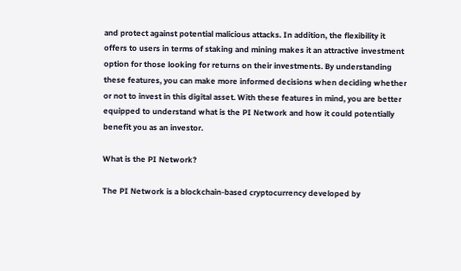and protect against potential malicious attacks. In addition, the flexibility it offers to users in terms of staking and mining makes it an attractive investment option for those looking for returns on their investments. By understanding these features, you can make more informed decisions when deciding whether or not to invest in this digital asset. With these features in mind, you are better equipped to understand what is the PI Network and how it could potentially benefit you as an investor.

What is the PI Network?

The PI Network is a blockchain-based cryptocurrency developed by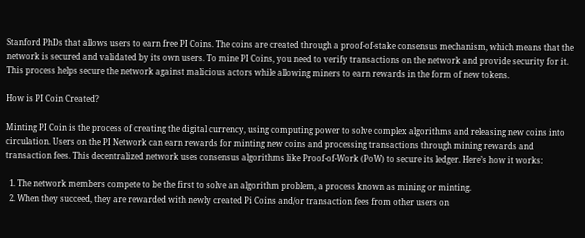Stanford PhDs that allows users to earn free PI Coins. The coins are created through a proof-of-stake consensus mechanism, which means that the network is secured and validated by its own users. To mine PI Coins, you need to verify transactions on the network and provide security for it. This process helps secure the network against malicious actors while allowing miners to earn rewards in the form of new tokens.

How is PI Coin Created?

Minting PI Coin is the process of creating the digital currency, using computing power to solve complex algorithms and releasing new coins into circulation. Users on the PI Network can earn rewards for minting new coins and processing transactions through mining rewards and transaction fees. This decentralized network uses consensus algorithms like Proof-of-Work (PoW) to secure its ledger. Here’s how it works:

  1. The network members compete to be the first to solve an algorithm problem, a process known as mining or minting.
  2. When they succeed, they are rewarded with newly created Pi Coins and/or transaction fees from other users on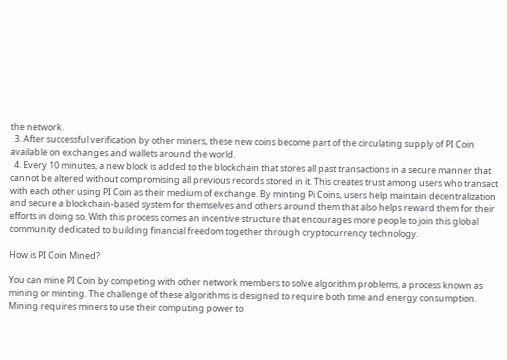the network.
  3. After successful verification by other miners, these new coins become part of the circulating supply of PI Coin available on exchanges and wallets around the world.
  4. Every 10 minutes, a new block is added to the blockchain that stores all past transactions in a secure manner that cannot be altered without compromising all previous records stored in it. This creates trust among users who transact with each other using PI Coin as their medium of exchange. By minting Pi Coins, users help maintain decentralization and secure a blockchain-based system for themselves and others around them that also helps reward them for their efforts in doing so. With this process comes an incentive structure that encourages more people to join this global community dedicated to building financial freedom together through cryptocurrency technology.

How is PI Coin Mined?

You can mine PI Coin by competing with other network members to solve algorithm problems, a process known as mining or minting. The challenge of these algorithms is designed to require both time and energy consumption. Mining requires miners to use their computing power to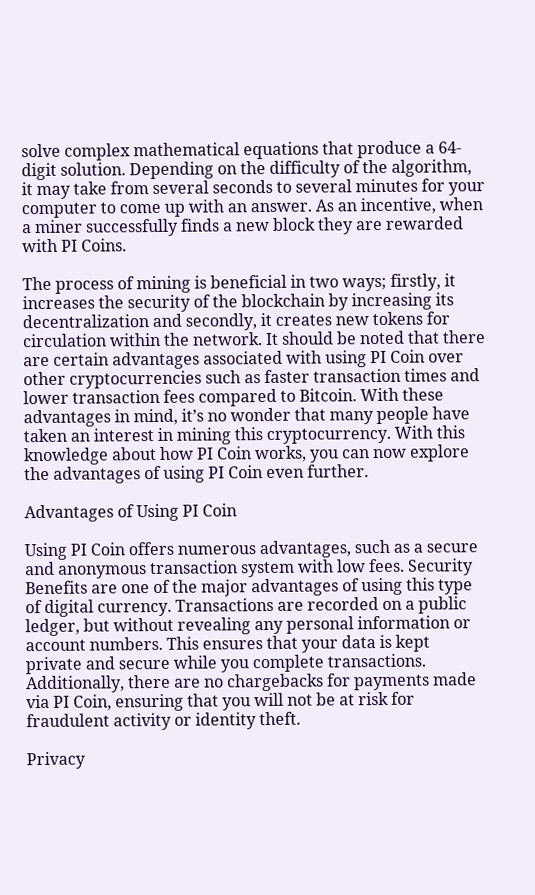solve complex mathematical equations that produce a 64-digit solution. Depending on the difficulty of the algorithm, it may take from several seconds to several minutes for your computer to come up with an answer. As an incentive, when a miner successfully finds a new block they are rewarded with PI Coins.

The process of mining is beneficial in two ways; firstly, it increases the security of the blockchain by increasing its decentralization and secondly, it creates new tokens for circulation within the network. It should be noted that there are certain advantages associated with using PI Coin over other cryptocurrencies such as faster transaction times and lower transaction fees compared to Bitcoin. With these advantages in mind, it’s no wonder that many people have taken an interest in mining this cryptocurrency. With this knowledge about how PI Coin works, you can now explore the advantages of using PI Coin even further.

Advantages of Using PI Coin

Using PI Coin offers numerous advantages, such as a secure and anonymous transaction system with low fees. Security Benefits are one of the major advantages of using this type of digital currency. Transactions are recorded on a public ledger, but without revealing any personal information or account numbers. This ensures that your data is kept private and secure while you complete transactions. Additionally, there are no chargebacks for payments made via PI Coin, ensuring that you will not be at risk for fraudulent activity or identity theft.

Privacy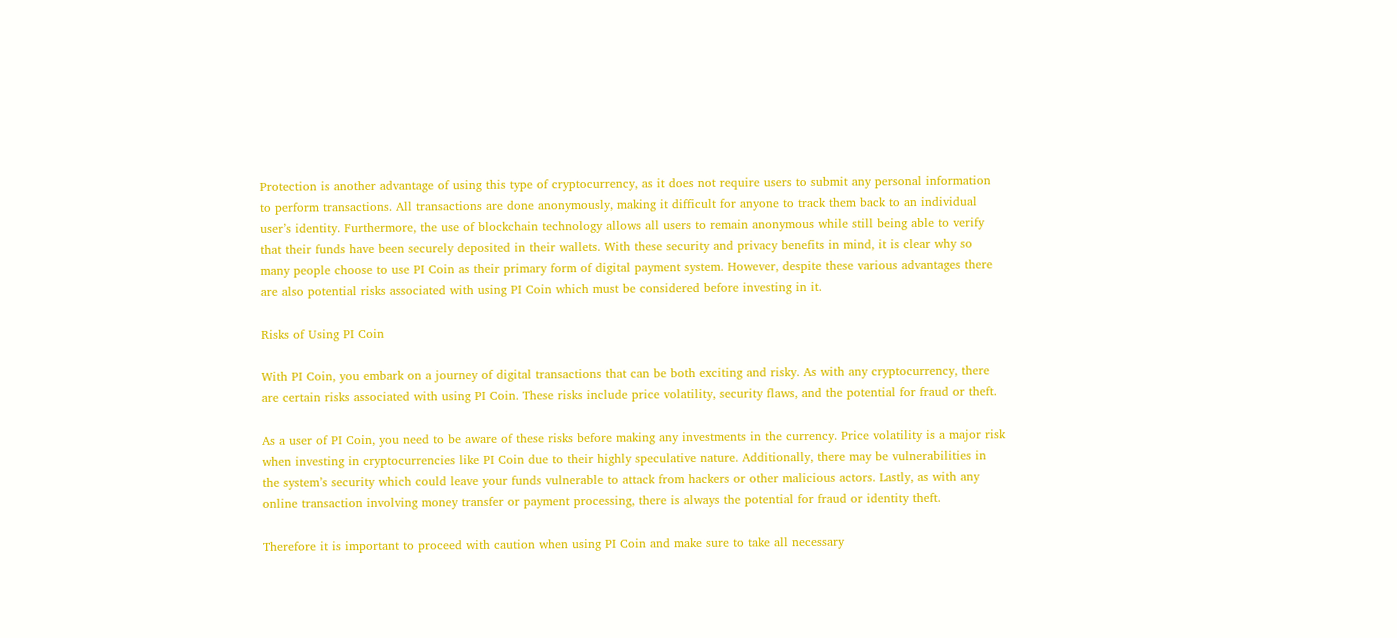Protection is another advantage of using this type of cryptocurrency, as it does not require users to submit any personal information to perform transactions. All transactions are done anonymously, making it difficult for anyone to track them back to an individual user’s identity. Furthermore, the use of blockchain technology allows all users to remain anonymous while still being able to verify that their funds have been securely deposited in their wallets. With these security and privacy benefits in mind, it is clear why so many people choose to use PI Coin as their primary form of digital payment system. However, despite these various advantages there are also potential risks associated with using PI Coin which must be considered before investing in it.

Risks of Using PI Coin

With PI Coin, you embark on a journey of digital transactions that can be both exciting and risky. As with any cryptocurrency, there are certain risks associated with using PI Coin. These risks include price volatility, security flaws, and the potential for fraud or theft.

As a user of PI Coin, you need to be aware of these risks before making any investments in the currency. Price volatility is a major risk when investing in cryptocurrencies like PI Coin due to their highly speculative nature. Additionally, there may be vulnerabilities in the system’s security which could leave your funds vulnerable to attack from hackers or other malicious actors. Lastly, as with any online transaction involving money transfer or payment processing, there is always the potential for fraud or identity theft.

Therefore it is important to proceed with caution when using PI Coin and make sure to take all necessary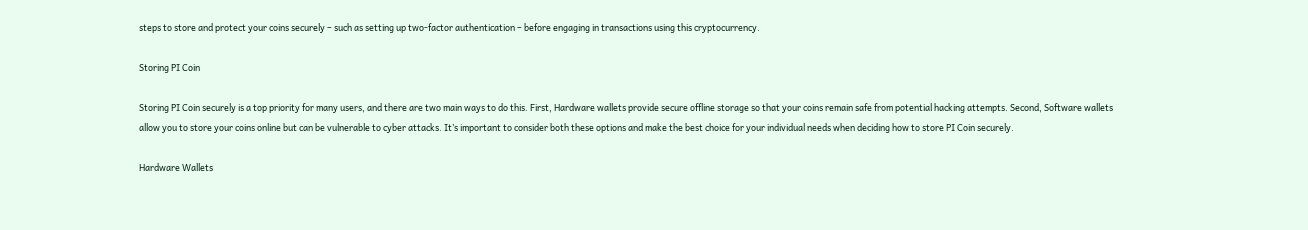steps to store and protect your coins securely – such as setting up two-factor authentication – before engaging in transactions using this cryptocurrency.

Storing PI Coin

Storing PI Coin securely is a top priority for many users, and there are two main ways to do this. First, Hardware wallets provide secure offline storage so that your coins remain safe from potential hacking attempts. Second, Software wallets allow you to store your coins online but can be vulnerable to cyber attacks. It’s important to consider both these options and make the best choice for your individual needs when deciding how to store PI Coin securely.

Hardware Wallets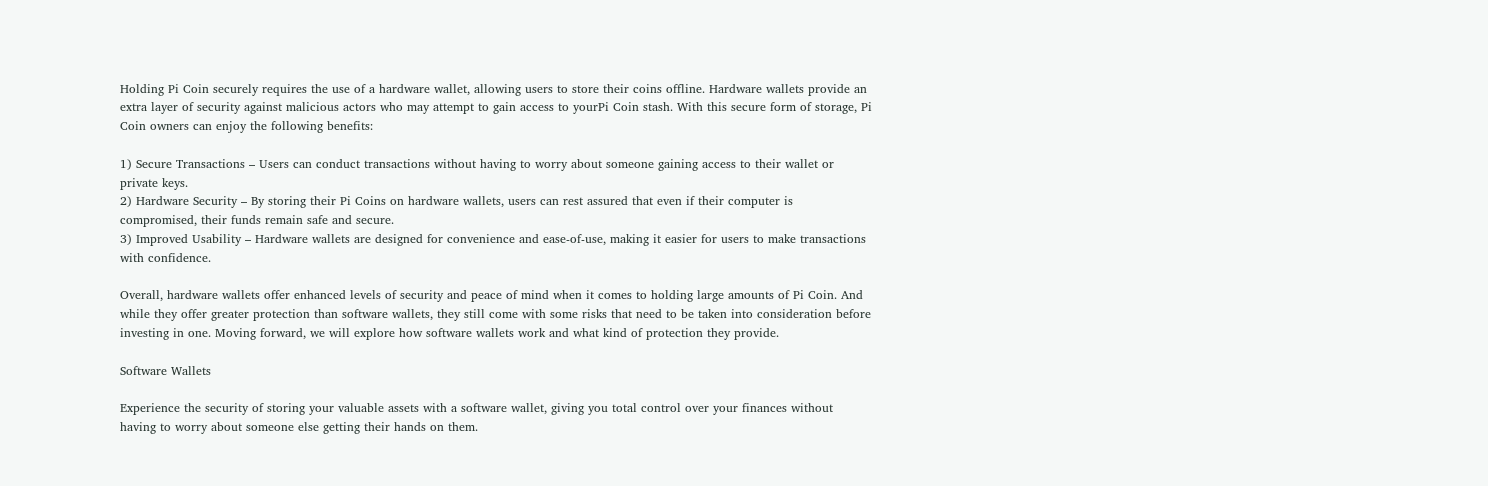Holding Pi Coin securely requires the use of a hardware wallet, allowing users to store their coins offline. Hardware wallets provide an extra layer of security against malicious actors who may attempt to gain access to yourPi Coin stash. With this secure form of storage, Pi Coin owners can enjoy the following benefits:

1) Secure Transactions – Users can conduct transactions without having to worry about someone gaining access to their wallet or private keys.
2) Hardware Security – By storing their Pi Coins on hardware wallets, users can rest assured that even if their computer is compromised, their funds remain safe and secure.
3) Improved Usability – Hardware wallets are designed for convenience and ease-of-use, making it easier for users to make transactions with confidence.

Overall, hardware wallets offer enhanced levels of security and peace of mind when it comes to holding large amounts of Pi Coin. And while they offer greater protection than software wallets, they still come with some risks that need to be taken into consideration before investing in one. Moving forward, we will explore how software wallets work and what kind of protection they provide.

Software Wallets

Experience the security of storing your valuable assets with a software wallet, giving you total control over your finances without having to worry about someone else getting their hands on them.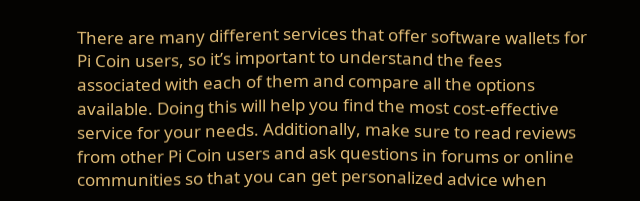There are many different services that offer software wallets for Pi Coin users, so it’s important to understand the fees associated with each of them and compare all the options available. Doing this will help you find the most cost-effective service for your needs. Additionally, make sure to read reviews from other Pi Coin users and ask questions in forums or online communities so that you can get personalized advice when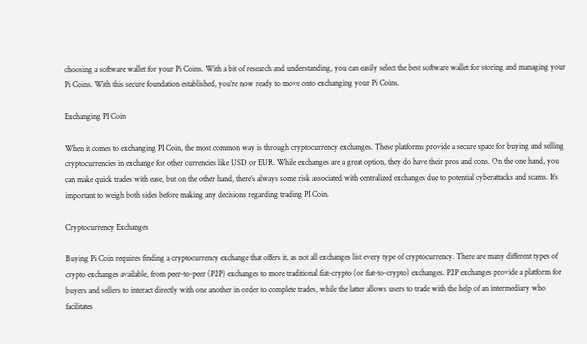choosing a software wallet for your Pi Coins. With a bit of research and understanding, you can easily select the best software wallet for storing and managing your Pi Coins. With this secure foundation established, you’re now ready to move onto exchanging your Pi Coins.

Exchanging PI Coin

When it comes to exchanging PI Coin, the most common way is through cryptocurrency exchanges. These platforms provide a secure space for buying and selling cryptocurrencies in exchange for other currencies like USD or EUR. While exchanges are a great option, they do have their pros and cons. On the one hand, you can make quick trades with ease, but on the other hand, there’s always some risk associated with centralized exchanges due to potential cyberattacks and scams. It’s important to weigh both sides before making any decisions regarding trading PI Coin.

Cryptocurrency Exchanges

Buying Pi Coin requires finding a cryptocurrency exchange that offers it, as not all exchanges list every type of cryptocurrency. There are many different types of crypto exchanges available, from peer-to-peer (P2P) exchanges to more traditional fiat-crypto (or fiat-to-crypto) exchanges. P2P exchanges provide a platform for buyers and sellers to interact directly with one another in order to complete trades, while the latter allows users to trade with the help of an intermediary who facilitates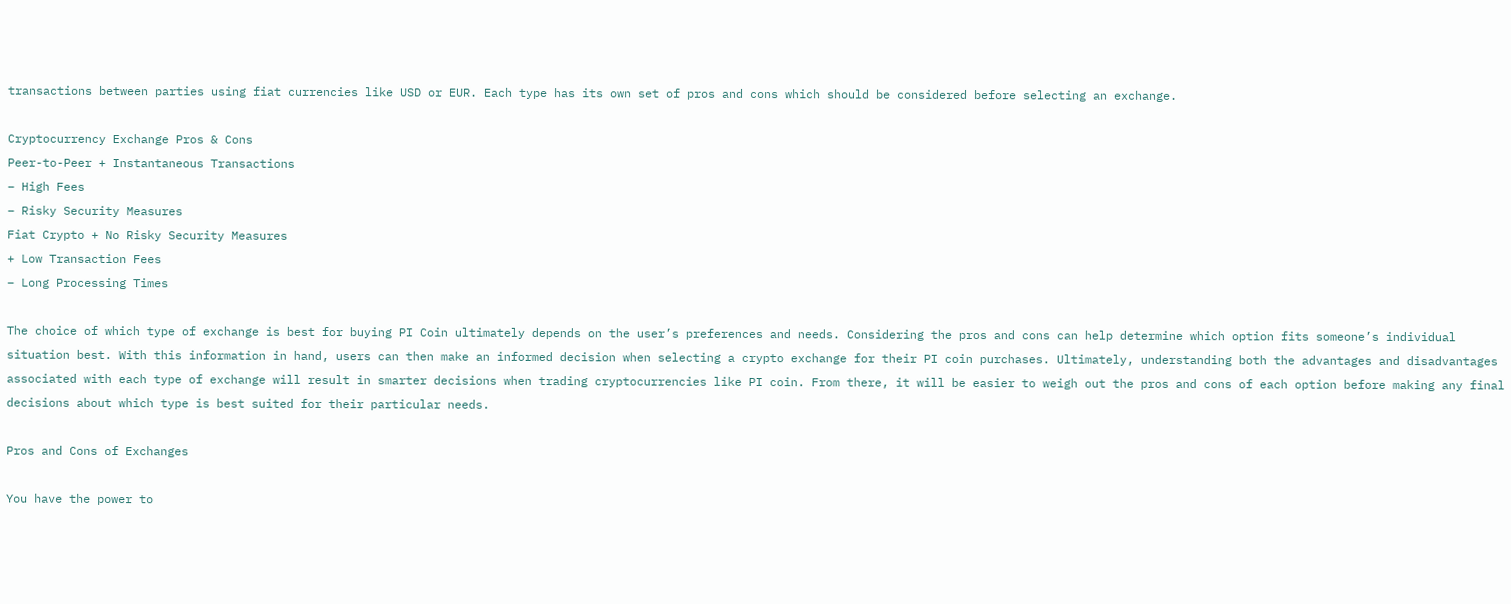transactions between parties using fiat currencies like USD or EUR. Each type has its own set of pros and cons which should be considered before selecting an exchange.

Cryptocurrency Exchange Pros & Cons
Peer-to-Peer + Instantaneous Transactions
– High Fees
– Risky Security Measures
Fiat Crypto + No Risky Security Measures
+ Low Transaction Fees
– Long Processing Times

The choice of which type of exchange is best for buying PI Coin ultimately depends on the user’s preferences and needs. Considering the pros and cons can help determine which option fits someone’s individual situation best. With this information in hand, users can then make an informed decision when selecting a crypto exchange for their PI coin purchases. Ultimately, understanding both the advantages and disadvantages associated with each type of exchange will result in smarter decisions when trading cryptocurrencies like PI coin. From there, it will be easier to weigh out the pros and cons of each option before making any final decisions about which type is best suited for their particular needs.

Pros and Cons of Exchanges

You have the power to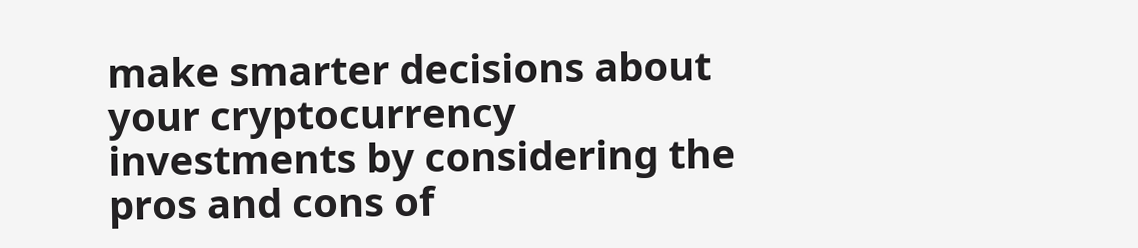make smarter decisions about your cryptocurrency investments by considering the pros and cons of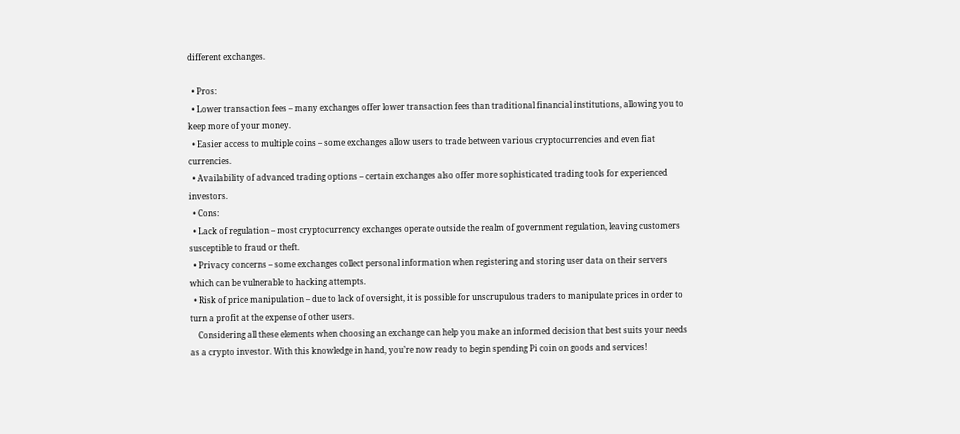different exchanges.

  • Pros:
  • Lower transaction fees – many exchanges offer lower transaction fees than traditional financial institutions, allowing you to keep more of your money.
  • Easier access to multiple coins – some exchanges allow users to trade between various cryptocurrencies and even fiat currencies.
  • Availability of advanced trading options – certain exchanges also offer more sophisticated trading tools for experienced investors.
  • Cons:
  • Lack of regulation – most cryptocurrency exchanges operate outside the realm of government regulation, leaving customers susceptible to fraud or theft.
  • Privacy concerns – some exchanges collect personal information when registering and storing user data on their servers which can be vulnerable to hacking attempts.
  • Risk of price manipulation – due to lack of oversight, it is possible for unscrupulous traders to manipulate prices in order to turn a profit at the expense of other users.
    Considering all these elements when choosing an exchange can help you make an informed decision that best suits your needs as a crypto investor. With this knowledge in hand, you’re now ready to begin spending Pi coin on goods and services!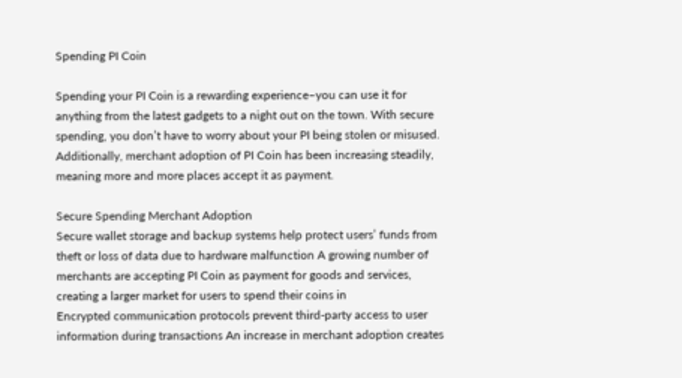Spending PI Coin

Spending your PI Coin is a rewarding experience–you can use it for anything from the latest gadgets to a night out on the town. With secure spending, you don’t have to worry about your PI being stolen or misused. Additionally, merchant adoption of PI Coin has been increasing steadily, meaning more and more places accept it as payment.

Secure Spending Merchant Adoption
Secure wallet storage and backup systems help protect users’ funds from theft or loss of data due to hardware malfunction A growing number of merchants are accepting PI Coin as payment for goods and services, creating a larger market for users to spend their coins in
Encrypted communication protocols prevent third-party access to user information during transactions An increase in merchant adoption creates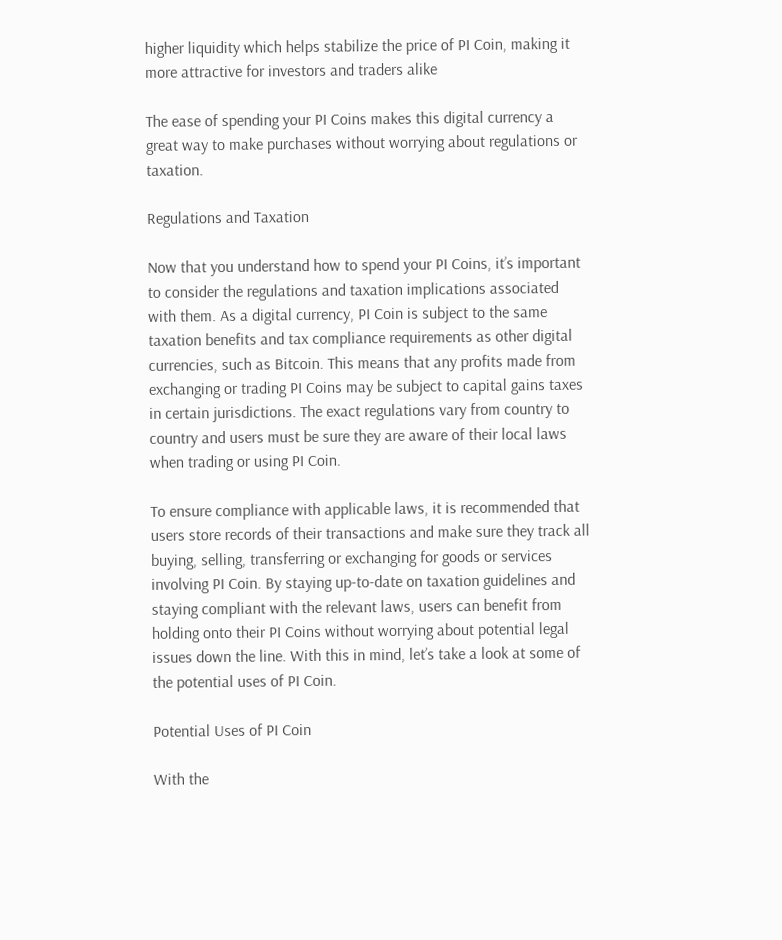higher liquidity which helps stabilize the price of PI Coin, making it more attractive for investors and traders alike

The ease of spending your PI Coins makes this digital currency a great way to make purchases without worrying about regulations or taxation.

Regulations and Taxation

Now that you understand how to spend your PI Coins, it’s important to consider the regulations and taxation implications associated with them. As a digital currency, PI Coin is subject to the same taxation benefits and tax compliance requirements as other digital currencies, such as Bitcoin. This means that any profits made from exchanging or trading PI Coins may be subject to capital gains taxes in certain jurisdictions. The exact regulations vary from country to country and users must be sure they are aware of their local laws when trading or using PI Coin.

To ensure compliance with applicable laws, it is recommended that users store records of their transactions and make sure they track all buying, selling, transferring or exchanging for goods or services involving PI Coin. By staying up-to-date on taxation guidelines and staying compliant with the relevant laws, users can benefit from holding onto their PI Coins without worrying about potential legal issues down the line. With this in mind, let’s take a look at some of the potential uses of PI Coin.

Potential Uses of PI Coin

With the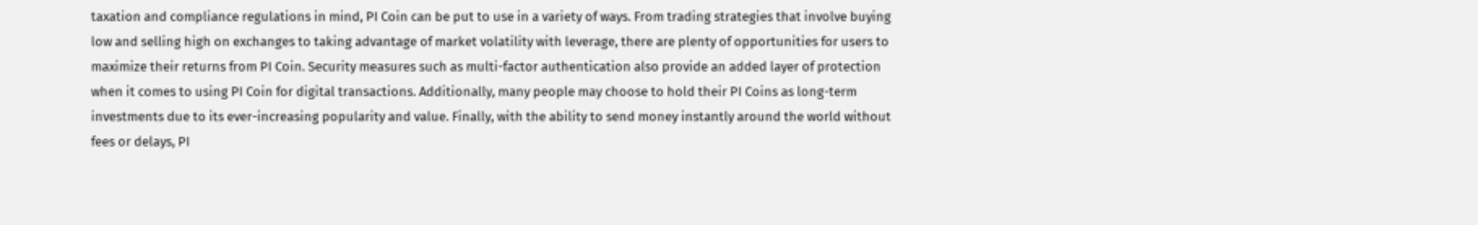taxation and compliance regulations in mind, PI Coin can be put to use in a variety of ways. From trading strategies that involve buying low and selling high on exchanges to taking advantage of market volatility with leverage, there are plenty of opportunities for users to maximize their returns from PI Coin. Security measures such as multi-factor authentication also provide an added layer of protection when it comes to using PI Coin for digital transactions. Additionally, many people may choose to hold their PI Coins as long-term investments due to its ever-increasing popularity and value. Finally, with the ability to send money instantly around the world without fees or delays, PI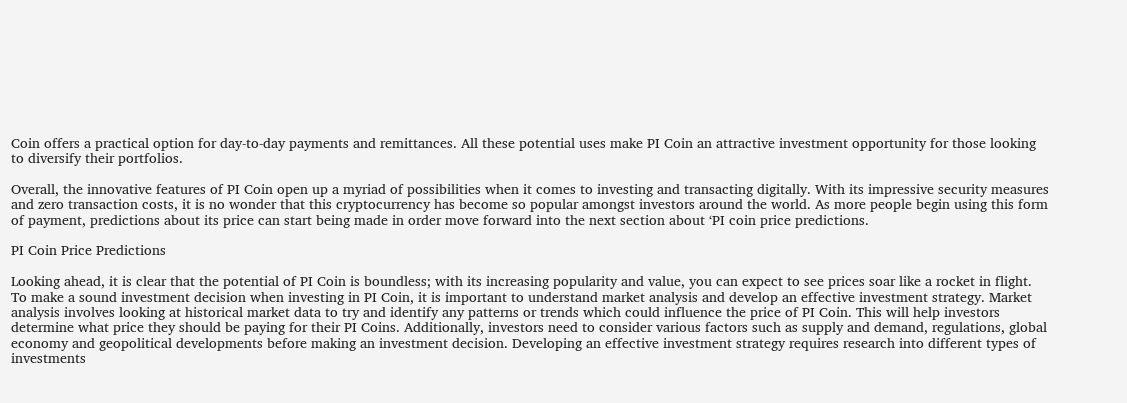Coin offers a practical option for day-to-day payments and remittances. All these potential uses make PI Coin an attractive investment opportunity for those looking to diversify their portfolios.

Overall, the innovative features of PI Coin open up a myriad of possibilities when it comes to investing and transacting digitally. With its impressive security measures and zero transaction costs, it is no wonder that this cryptocurrency has become so popular amongst investors around the world. As more people begin using this form of payment, predictions about its price can start being made in order move forward into the next section about ‘PI coin price predictions.

PI Coin Price Predictions

Looking ahead, it is clear that the potential of PI Coin is boundless; with its increasing popularity and value, you can expect to see prices soar like a rocket in flight. To make a sound investment decision when investing in PI Coin, it is important to understand market analysis and develop an effective investment strategy. Market analysis involves looking at historical market data to try and identify any patterns or trends which could influence the price of PI Coin. This will help investors determine what price they should be paying for their PI Coins. Additionally, investors need to consider various factors such as supply and demand, regulations, global economy and geopolitical developments before making an investment decision. Developing an effective investment strategy requires research into different types of investments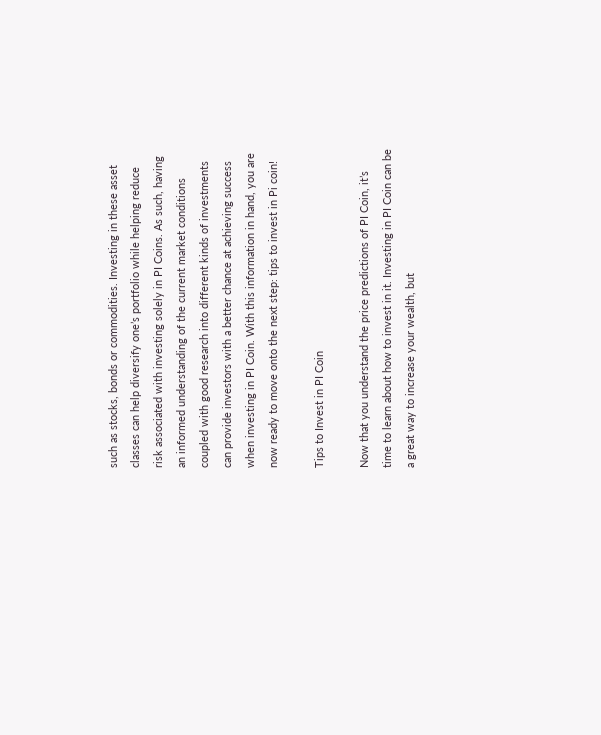such as stocks, bonds or commodities. Investing in these asset classes can help diversify one’s portfolio while helping reduce risk associated with investing solely in PI Coins. As such, having an informed understanding of the current market conditions coupled with good research into different kinds of investments can provide investors with a better chance at achieving success when investing in PI Coin. With this information in hand, you are now ready to move onto the next step: tips to invest in Pi coin!

Tips to Invest in PI Coin

Now that you understand the price predictions of PI Coin, it’s time to learn about how to invest in it. Investing in PI Coin can be a great way to increase your wealth, but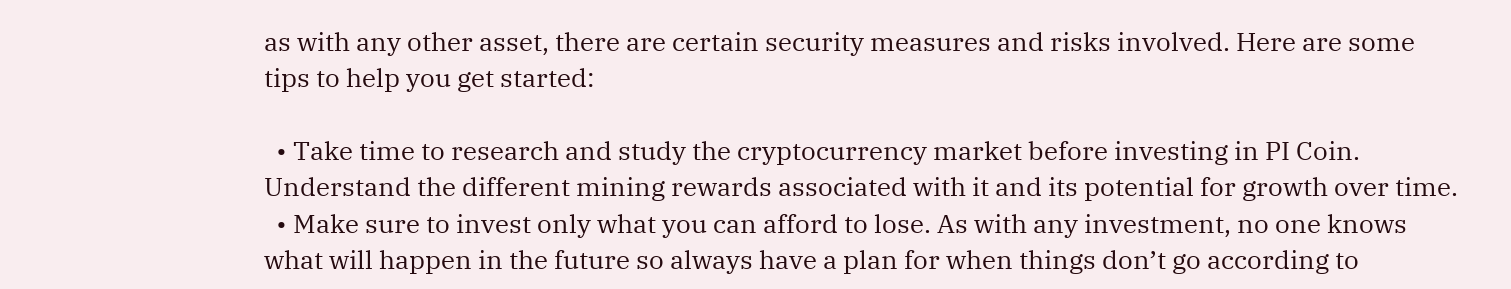as with any other asset, there are certain security measures and risks involved. Here are some tips to help you get started:

  • Take time to research and study the cryptocurrency market before investing in PI Coin. Understand the different mining rewards associated with it and its potential for growth over time.
  • Make sure to invest only what you can afford to lose. As with any investment, no one knows what will happen in the future so always have a plan for when things don’t go according to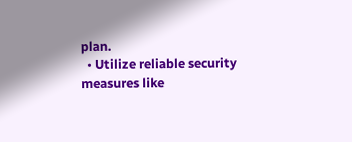plan.
  • Utilize reliable security measures like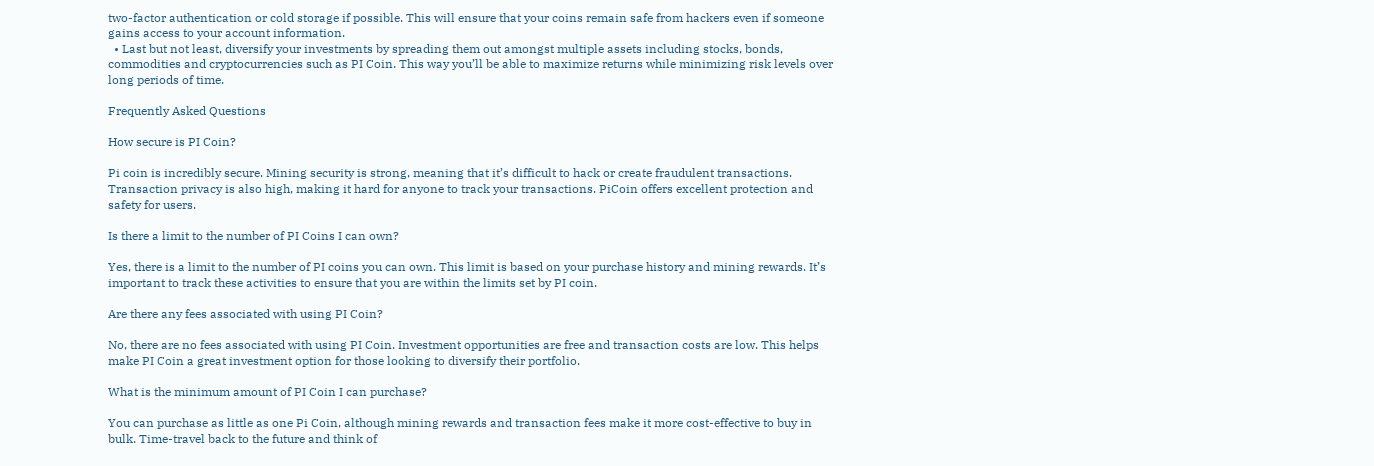two-factor authentication or cold storage if possible. This will ensure that your coins remain safe from hackers even if someone gains access to your account information.
  • Last but not least, diversify your investments by spreading them out amongst multiple assets including stocks, bonds, commodities and cryptocurrencies such as PI Coin. This way you’ll be able to maximize returns while minimizing risk levels over long periods of time.

Frequently Asked Questions

How secure is PI Coin?

Pi coin is incredibly secure. Mining security is strong, meaning that it’s difficult to hack or create fraudulent transactions. Transaction privacy is also high, making it hard for anyone to track your transactions. PiCoin offers excellent protection and safety for users.

Is there a limit to the number of PI Coins I can own?

Yes, there is a limit to the number of PI coins you can own. This limit is based on your purchase history and mining rewards. It’s important to track these activities to ensure that you are within the limits set by PI coin.

Are there any fees associated with using PI Coin?

No, there are no fees associated with using PI Coin. Investment opportunities are free and transaction costs are low. This helps make PI Coin a great investment option for those looking to diversify their portfolio.

What is the minimum amount of PI Coin I can purchase?

You can purchase as little as one Pi Coin, although mining rewards and transaction fees make it more cost-effective to buy in bulk. Time-travel back to the future and think of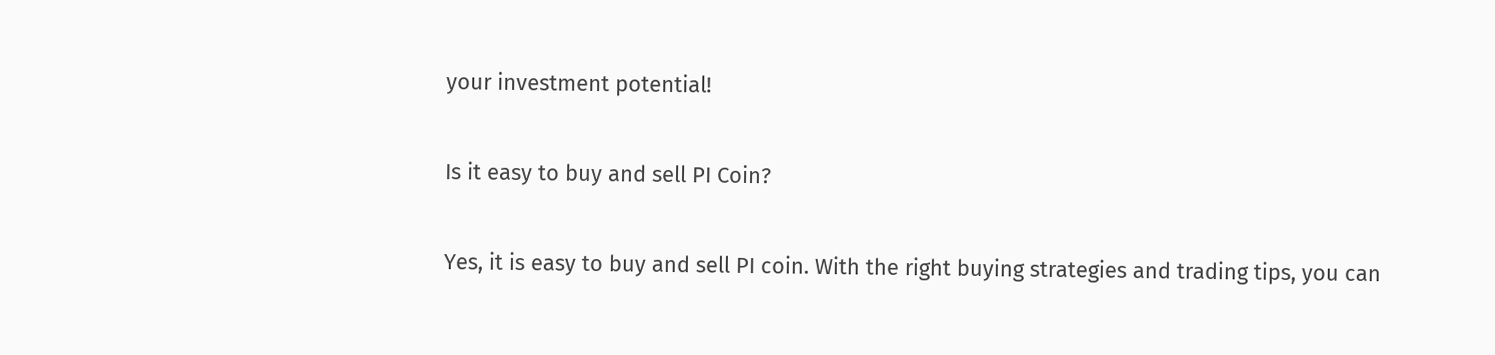your investment potential!

Is it easy to buy and sell PI Coin?

Yes, it is easy to buy and sell PI coin. With the right buying strategies and trading tips, you can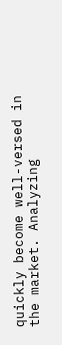quickly become well-versed in the market. Analyzing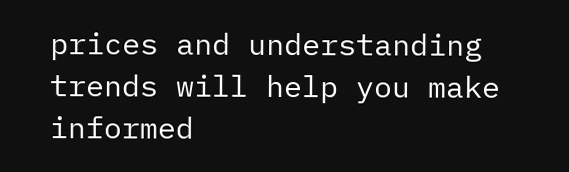prices and understanding trends will help you make informed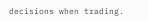decisions when trading.